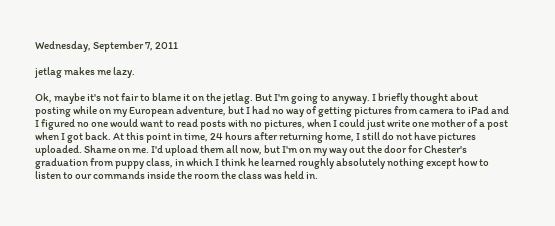Wednesday, September 7, 2011

jetlag makes me lazy.

Ok, maybe it's not fair to blame it on the jetlag. But I'm going to anyway. I briefly thought about posting while on my European adventure, but I had no way of getting pictures from camera to iPad and I figured no one would want to read posts with no pictures, when I could just write one mother of a post when I got back. At this point in time, 24 hours after returning home, I still do not have pictures uploaded. Shame on me. I'd upload them all now, but I'm on my way out the door for Chester's graduation from puppy class, in which I think he learned roughly absolutely nothing except how to listen to our commands inside the room the class was held in.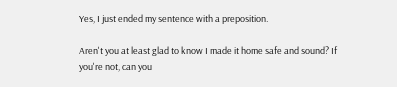Yes, I just ended my sentence with a preposition.

Aren't you at least glad to know I made it home safe and sound? If you're not, can you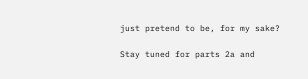just pretend to be, for my sake?

Stay tuned for parts 2a and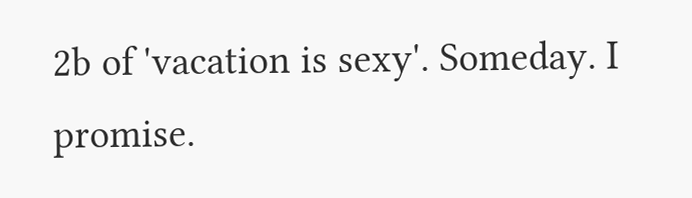2b of 'vacation is sexy'. Someday. I promise.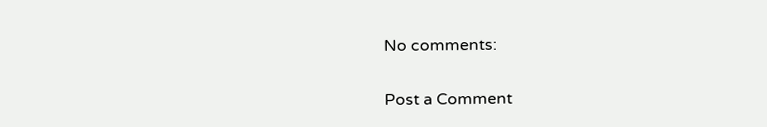No comments:

Post a Comment